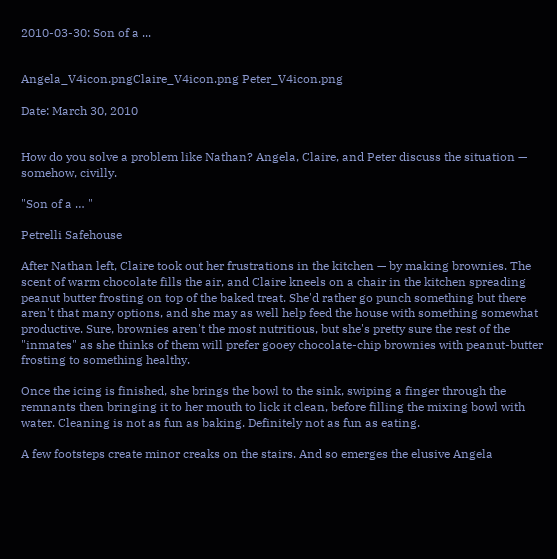2010-03-30: Son of a ...


Angela_V4icon.pngClaire_V4icon.png Peter_V4icon.png

Date: March 30, 2010


How do you solve a problem like Nathan? Angela, Claire, and Peter discuss the situation — somehow, civilly.

"Son of a … "

Petrelli Safehouse

After Nathan left, Claire took out her frustrations in the kitchen — by making brownies. The scent of warm chocolate fills the air, and Claire kneels on a chair in the kitchen spreading peanut butter frosting on top of the baked treat. She'd rather go punch something but there aren't that many options, and she may as well help feed the house with something somewhat productive. Sure, brownies aren't the most nutritious, but she's pretty sure the rest of the "inmates" as she thinks of them will prefer gooey chocolate-chip brownies with peanut-butter frosting to something healthy.

Once the icing is finished, she brings the bowl to the sink, swiping a finger through the remnants then bringing it to her mouth to lick it clean, before filling the mixing bowl with water. Cleaning is not as fun as baking. Definitely not as fun as eating.

A few footsteps create minor creaks on the stairs. And so emerges the elusive Angela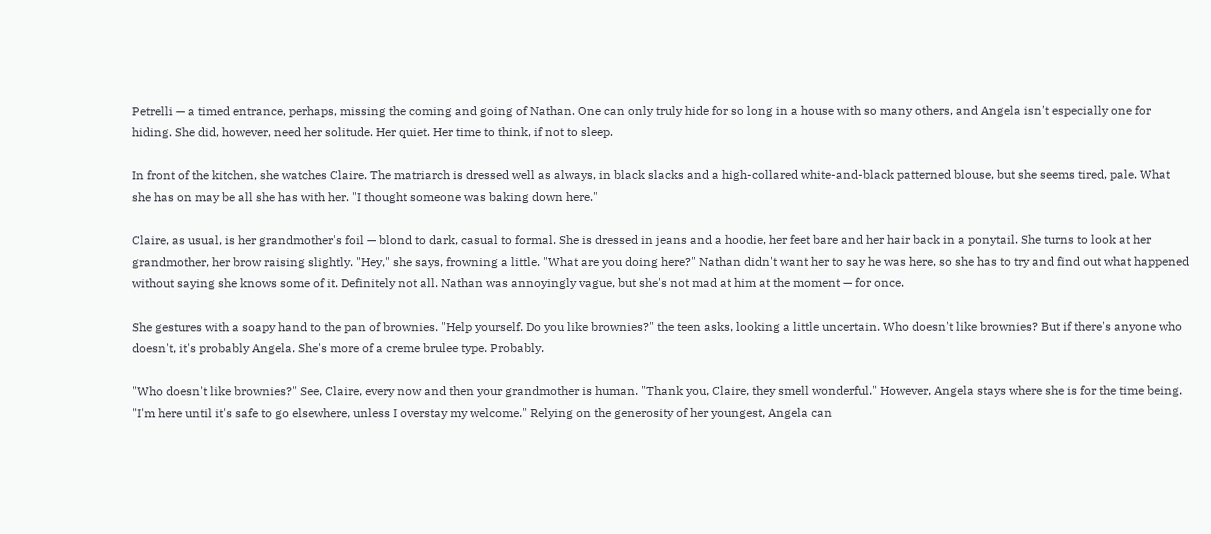Petrelli — a timed entrance, perhaps, missing the coming and going of Nathan. One can only truly hide for so long in a house with so many others, and Angela isn't especially one for hiding. She did, however, need her solitude. Her quiet. Her time to think, if not to sleep.

In front of the kitchen, she watches Claire. The matriarch is dressed well as always, in black slacks and a high-collared white-and-black patterned blouse, but she seems tired, pale. What she has on may be all she has with her. "I thought someone was baking down here."

Claire, as usual, is her grandmother's foil — blond to dark, casual to formal. She is dressed in jeans and a hoodie, her feet bare and her hair back in a ponytail. She turns to look at her grandmother, her brow raising slightly. "Hey," she says, frowning a little. "What are you doing here?" Nathan didn't want her to say he was here, so she has to try and find out what happened without saying she knows some of it. Definitely not all. Nathan was annoyingly vague, but she's not mad at him at the moment — for once.

She gestures with a soapy hand to the pan of brownies. "Help yourself. Do you like brownies?" the teen asks, looking a little uncertain. Who doesn't like brownies? But if there's anyone who doesn't, it's probably Angela. She's more of a creme brulee type. Probably.

"Who doesn't like brownies?" See, Claire, every now and then your grandmother is human. "Thank you, Claire, they smell wonderful." However, Angela stays where she is for the time being. "I'm here until it's safe to go elsewhere, unless I overstay my welcome." Relying on the generosity of her youngest, Angela can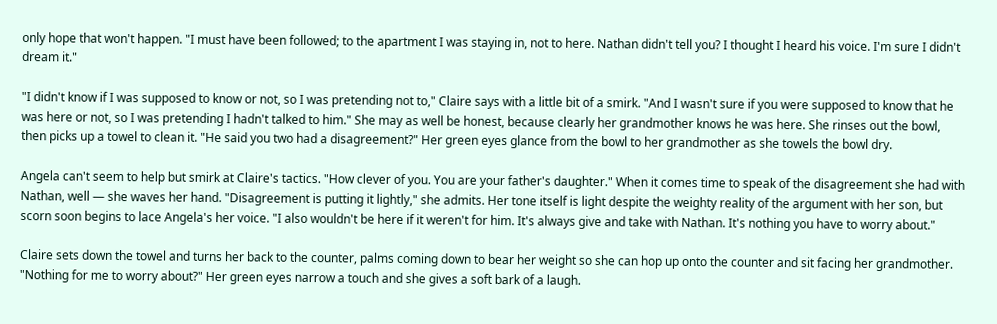only hope that won't happen. "I must have been followed; to the apartment I was staying in, not to here. Nathan didn't tell you? I thought I heard his voice. I'm sure I didn't dream it."

"I didn't know if I was supposed to know or not, so I was pretending not to," Claire says with a little bit of a smirk. "And I wasn't sure if you were supposed to know that he was here or not, so I was pretending I hadn't talked to him." She may as well be honest, because clearly her grandmother knows he was here. She rinses out the bowl, then picks up a towel to clean it. "He said you two had a disagreement?" Her green eyes glance from the bowl to her grandmother as she towels the bowl dry.

Angela can't seem to help but smirk at Claire's tactics. "How clever of you. You are your father's daughter." When it comes time to speak of the disagreement she had with Nathan, well — she waves her hand. "Disagreement is putting it lightly," she admits. Her tone itself is light despite the weighty reality of the argument with her son, but scorn soon begins to lace Angela's her voice. "I also wouldn't be here if it weren't for him. It's always give and take with Nathan. It's nothing you have to worry about."

Claire sets down the towel and turns her back to the counter, palms coming down to bear her weight so she can hop up onto the counter and sit facing her grandmother. "Nothing for me to worry about?" Her green eyes narrow a touch and she gives a soft bark of a laugh.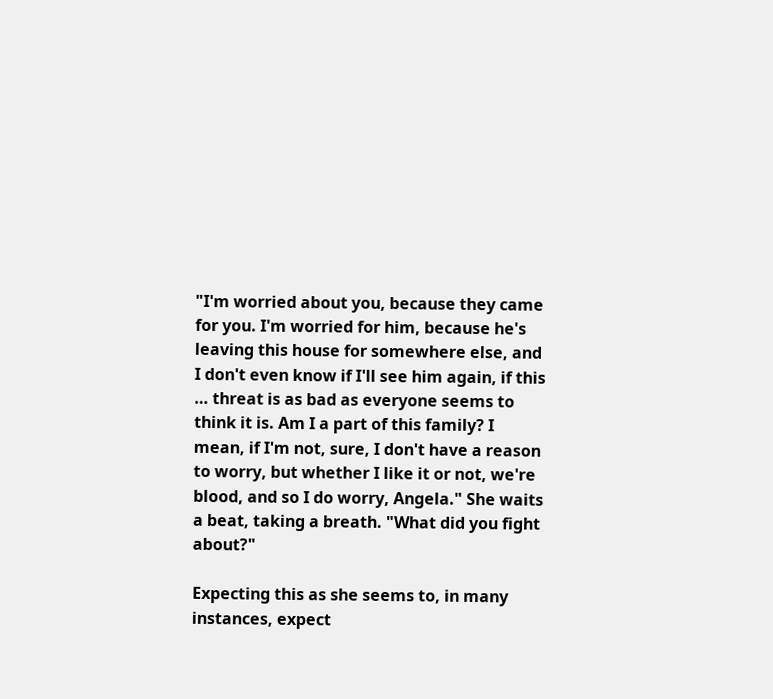"I'm worried about you, because they came for you. I'm worried for him, because he's leaving this house for somewhere else, and I don't even know if I'll see him again, if this … threat is as bad as everyone seems to think it is. Am I a part of this family? I mean, if I'm not, sure, I don't have a reason to worry, but whether I like it or not, we're blood, and so I do worry, Angela." She waits a beat, taking a breath. "What did you fight about?"

Expecting this as she seems to, in many instances, expect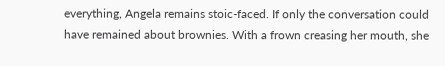everything, Angela remains stoic-faced. If only the conversation could have remained about brownies. With a frown creasing her mouth, she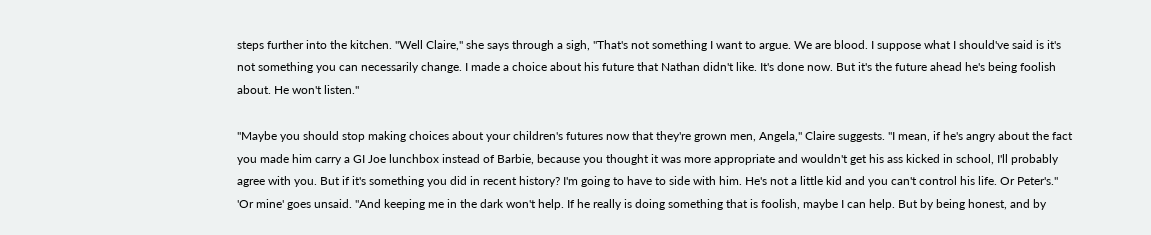steps further into the kitchen. "Well Claire," she says through a sigh, "That's not something I want to argue. We are blood. I suppose what I should've said is it's not something you can necessarily change. I made a choice about his future that Nathan didn't like. It's done now. But it's the future ahead he's being foolish about. He won't listen."

"Maybe you should stop making choices about your children's futures now that they're grown men, Angela," Claire suggests. "I mean, if he's angry about the fact you made him carry a GI Joe lunchbox instead of Barbie, because you thought it was more appropriate and wouldn't get his ass kicked in school, I'll probably agree with you. But if it's something you did in recent history? I'm going to have to side with him. He's not a little kid and you can't control his life. Or Peter's." 'Or mine' goes unsaid. "And keeping me in the dark won't help. If he really is doing something that is foolish, maybe I can help. But by being honest, and by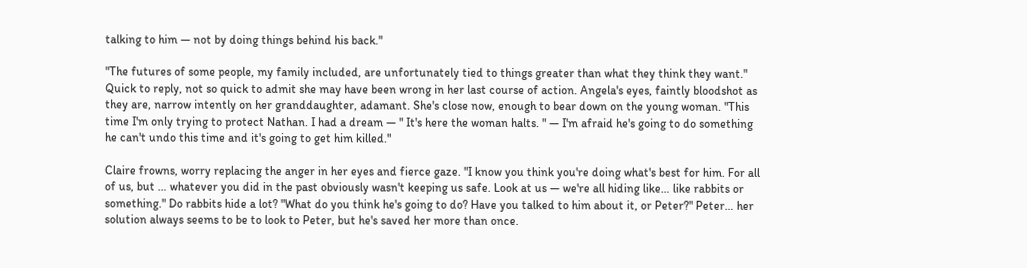talking to him — not by doing things behind his back."

"The futures of some people, my family included, are unfortunately tied to things greater than what they think they want." Quick to reply, not so quick to admit she may have been wrong in her last course of action. Angela's eyes, faintly bloodshot as they are, narrow intently on her granddaughter, adamant. She's close now, enough to bear down on the young woman. "This time I'm only trying to protect Nathan. I had a dream — " It's here the woman halts. " — I'm afraid he's going to do something he can't undo this time and it's going to get him killed."

Claire frowns, worry replacing the anger in her eyes and fierce gaze. "I know you think you're doing what's best for him. For all of us, but … whatever you did in the past obviously wasn't keeping us safe. Look at us — we're all hiding like… like rabbits or something." Do rabbits hide a lot? "What do you think he's going to do? Have you talked to him about it, or Peter?" Peter… her solution always seems to be to look to Peter, but he's saved her more than once.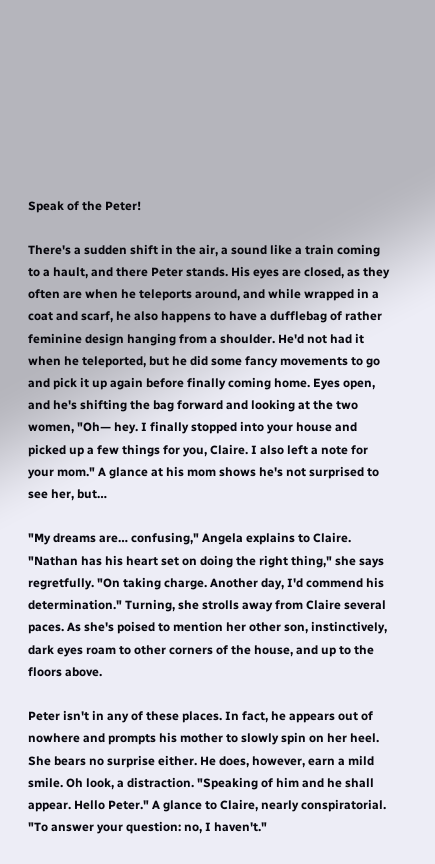Speak of the Peter!

There's a sudden shift in the air, a sound like a train coming to a hault, and there Peter stands. His eyes are closed, as they often are when he teleports around, and while wrapped in a coat and scarf, he also happens to have a dufflebag of rather feminine design hanging from a shoulder. He'd not had it when he teleported, but he did some fancy movements to go and pick it up again before finally coming home. Eyes open, and he's shifting the bag forward and looking at the two women, "Oh— hey. I finally stopped into your house and picked up a few things for you, Claire. I also left a note for your mom." A glance at his mom shows he's not surprised to see her, but…

"My dreams are… confusing," Angela explains to Claire. "Nathan has his heart set on doing the right thing," she says regretfully. "On taking charge. Another day, I'd commend his determination." Turning, she strolls away from Claire several paces. As she's poised to mention her other son, instinctively, dark eyes roam to other corners of the house, and up to the floors above.

Peter isn't in any of these places. In fact, he appears out of nowhere and prompts his mother to slowly spin on her heel. She bears no surprise either. He does, however, earn a mild smile. Oh look, a distraction. "Speaking of him and he shall appear. Hello Peter." A glance to Claire, nearly conspiratorial. "To answer your question: no, I haven't."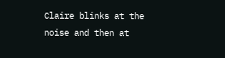Claire blinks at the noise and then at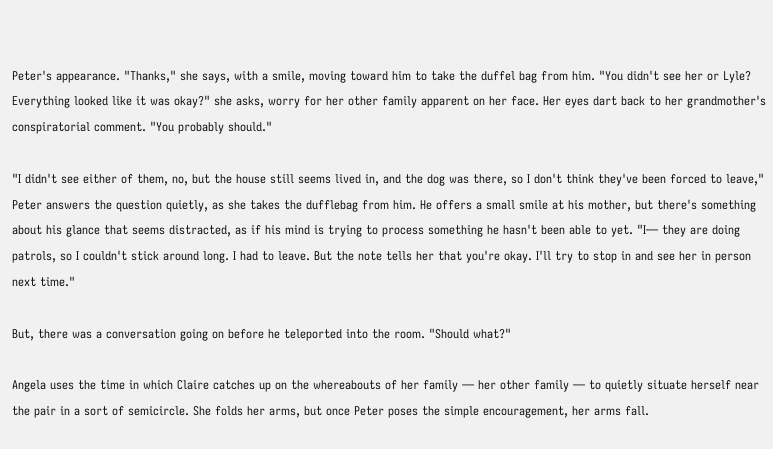Peter's appearance. "Thanks," she says, with a smile, moving toward him to take the duffel bag from him. "You didn't see her or Lyle? Everything looked like it was okay?" she asks, worry for her other family apparent on her face. Her eyes dart back to her grandmother's conspiratorial comment. "You probably should."

"I didn't see either of them, no, but the house still seems lived in, and the dog was there, so I don't think they've been forced to leave," Peter answers the question quietly, as she takes the dufflebag from him. He offers a small smile at his mother, but there's something about his glance that seems distracted, as if his mind is trying to process something he hasn't been able to yet. "I— they are doing patrols, so I couldn't stick around long. I had to leave. But the note tells her that you're okay. I'll try to stop in and see her in person next time."

But, there was a conversation going on before he teleported into the room. "Should what?"

Angela uses the time in which Claire catches up on the whereabouts of her family — her other family — to quietly situate herself near the pair in a sort of semicircle. She folds her arms, but once Peter poses the simple encouragement, her arms fall.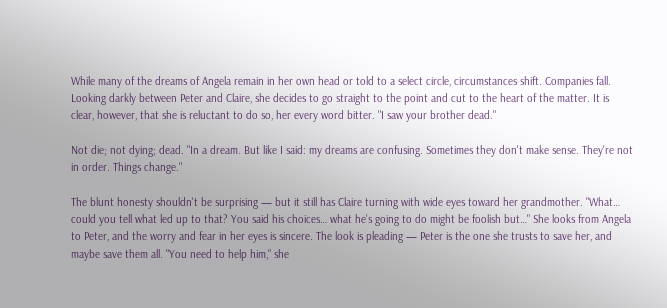While many of the dreams of Angela remain in her own head or told to a select circle, circumstances shift. Companies fall. Looking darkly between Peter and Claire, she decides to go straight to the point and cut to the heart of the matter. It is clear, however, that she is reluctant to do so, her every word bitter. "I saw your brother dead."

Not die; not dying; dead. "In a dream. But like I said: my dreams are confusing. Sometimes they don't make sense. They're not in order. Things change."

The blunt honesty shouldn't be surprising — but it still has Claire turning with wide eyes toward her grandmother. "What… could you tell what led up to that? You said his choices… what he's going to do might be foolish but…" She looks from Angela to Peter, and the worry and fear in her eyes is sincere. The look is pleading — Peter is the one she trusts to save her, and maybe save them all. "You need to help him," she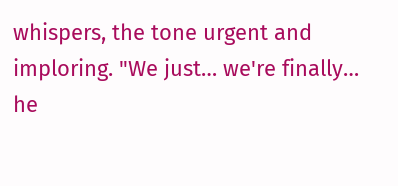whispers, the tone urgent and imploring. "We just… we're finally… he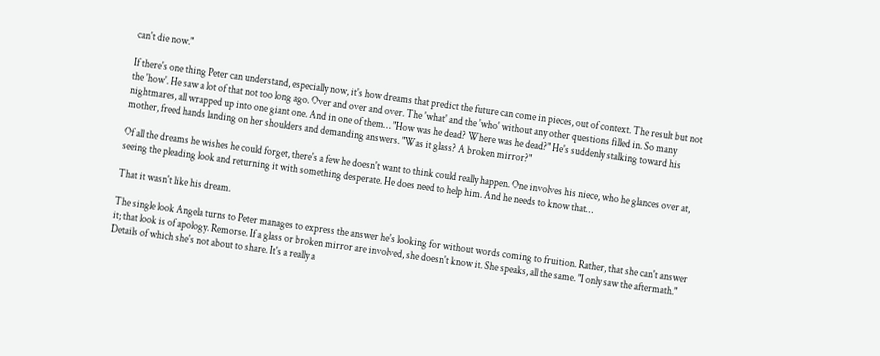can't die now."

If there's one thing Peter can understand, especially now, it's how dreams that predict the future can come in pieces, out of context. The result but not the 'how'. He saw a lot of that not too long ago. Over and over and over. The 'what' and the 'who' without any other questions filled in. So many nightmares, all wrapped up into one giant one. And in one of them… "How was he dead? Where was he dead?" He's suddenly stalking toward his mother, freed hands landing on her shoulders and demanding answers. "Was it glass? A broken mirror?"

Of all the dreams he wishes he could forget, there's a few he doesn't want to think could really happen. One involves his niece, who he glances over at, seeing the pleading look and returning it with something desperate. He does need to help him. And he needs to know that…

That it wasn't like his dream.

The single look Angela turns to Peter manages to express the answer he's looking for without words coming to fruition. Rather, that she can't answer it; that look is of apology. Remorse. If a glass or broken mirror are involved, she doesn't know it. She speaks, all the same. "I only saw the aftermath." Details of which she's not about to share. It's a really a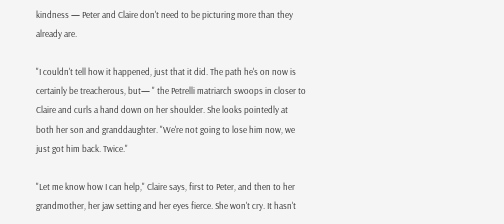kindness — Peter and Claire don't need to be picturing more than they already are.

"I couldn't tell how it happened, just that it did. The path he's on now is certainly be treacherous, but— " the Petrelli matriarch swoops in closer to Claire and curls a hand down on her shoulder. She looks pointedly at both her son and granddaughter. "We're not going to lose him now, we just got him back. Twice."

"Let me know how I can help," Claire says, first to Peter, and then to her grandmother, her jaw setting and her eyes fierce. She won't cry. It hasn't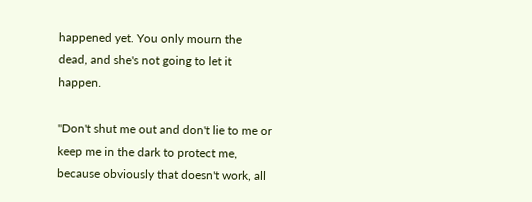happened yet. You only mourn the dead, and she's not going to let it happen.

"Don't shut me out and don't lie to me or keep me in the dark to protect me, because obviously that doesn't work, all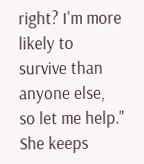right? I'm more likely to survive than anyone else, so let me help." She keeps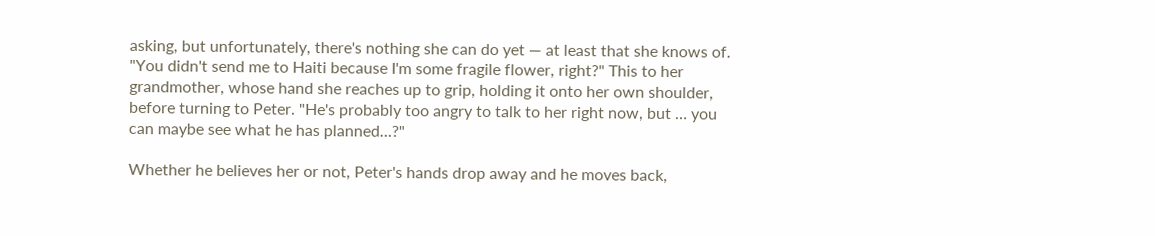asking, but unfortunately, there's nothing she can do yet — at least that she knows of. "You didn't send me to Haiti because I'm some fragile flower, right?" This to her grandmother, whose hand she reaches up to grip, holding it onto her own shoulder, before turning to Peter. "He's probably too angry to talk to her right now, but … you can maybe see what he has planned…?"

Whether he believes her or not, Peter's hands drop away and he moves back,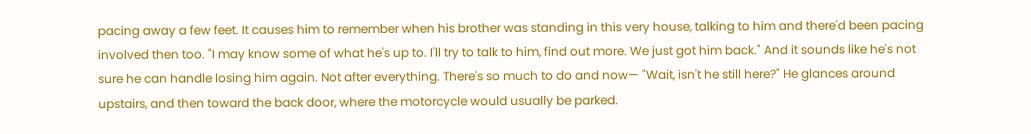pacing away a few feet. It causes him to remember when his brother was standing in this very house, talking to him and there'd been pacing involved then too. "I may know some of what he's up to. I'll try to talk to him, find out more. We just got him back." And it sounds like he's not sure he can handle losing him again. Not after everything. There's so much to do and now— "Wait, isn't he still here?" He glances around upstairs, and then toward the back door, where the motorcycle would usually be parked.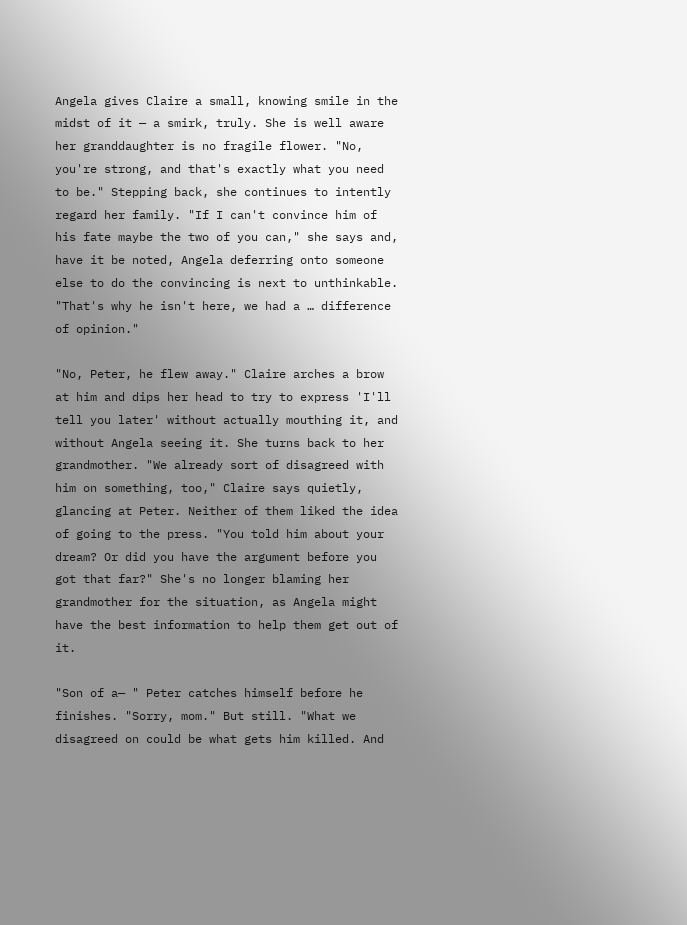Angela gives Claire a small, knowing smile in the midst of it — a smirk, truly. She is well aware her granddaughter is no fragile flower. "No, you're strong, and that's exactly what you need to be." Stepping back, she continues to intently regard her family. "If I can't convince him of his fate maybe the two of you can," she says and, have it be noted, Angela deferring onto someone else to do the convincing is next to unthinkable. "That's why he isn't here, we had a … difference of opinion."

"No, Peter, he flew away." Claire arches a brow at him and dips her head to try to express 'I'll tell you later' without actually mouthing it, and without Angela seeing it. She turns back to her grandmother. "We already sort of disagreed with him on something, too," Claire says quietly, glancing at Peter. Neither of them liked the idea of going to the press. "You told him about your dream? Or did you have the argument before you got that far?" She's no longer blaming her grandmother for the situation, as Angela might have the best information to help them get out of it.

"Son of a— " Peter catches himself before he finishes. "Sorry, mom." But still. "What we disagreed on could be what gets him killed. And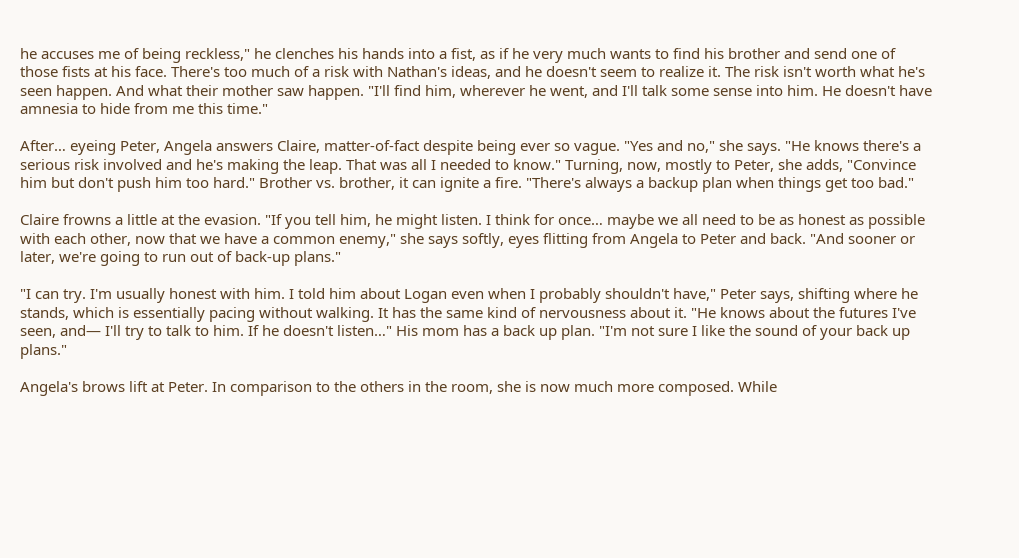he accuses me of being reckless," he clenches his hands into a fist, as if he very much wants to find his brother and send one of those fists at his face. There's too much of a risk with Nathan's ideas, and he doesn't seem to realize it. The risk isn't worth what he's seen happen. And what their mother saw happen. "I'll find him, wherever he went, and I'll talk some sense into him. He doesn't have amnesia to hide from me this time."

After… eyeing Peter, Angela answers Claire, matter-of-fact despite being ever so vague. "Yes and no," she says. "He knows there's a serious risk involved and he's making the leap. That was all I needed to know." Turning, now, mostly to Peter, she adds, "Convince him but don't push him too hard." Brother vs. brother, it can ignite a fire. "There's always a backup plan when things get too bad."

Claire frowns a little at the evasion. "If you tell him, he might listen. I think for once… maybe we all need to be as honest as possible with each other, now that we have a common enemy," she says softly, eyes flitting from Angela to Peter and back. "And sooner or later, we're going to run out of back-up plans."

"I can try. I'm usually honest with him. I told him about Logan even when I probably shouldn't have," Peter says, shifting where he stands, which is essentially pacing without walking. It has the same kind of nervousness about it. "He knows about the futures I've seen, and— I'll try to talk to him. If he doesn't listen…" His mom has a back up plan. "I'm not sure I like the sound of your back up plans."

Angela's brows lift at Peter. In comparison to the others in the room, she is now much more composed. While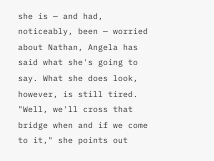she is — and had, noticeably, been — worried about Nathan, Angela has said what she's going to say. What she does look, however, is still tired. "Well, we'll cross that bridge when and if we come to it," she points out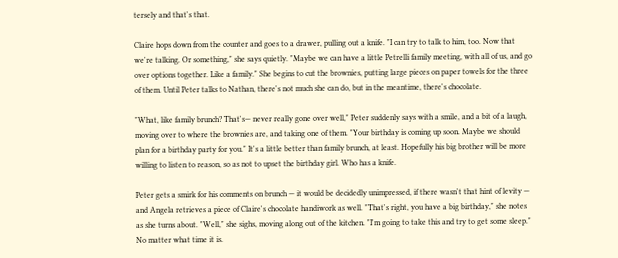tersely and that's that.

Claire hops down from the counter and goes to a drawer, pulling out a knife. "I can try to talk to him, too. Now that we're talking. Or something," she says quietly. "Maybe we can have a little Petrelli family meeting, with all of us, and go over options together. Like a family." She begins to cut the brownies, putting large pieces on paper towels for the three of them. Until Peter talks to Nathan, there's not much she can do, but in the meantime, there's chocolate.

"What, like family brunch? That's— never really gone over well," Peter suddenly says with a smile, and a bit of a laugh, moving over to where the brownies are, and taking one of them. "Your birthday is coming up soon. Maybe we should plan for a birthday party for you." It's a little better than family brunch, at least. Hopefully his big brother will be more willing to listen to reason, so as not to upset the birthday girl. Who has a knife.

Peter gets a smirk for his comments on brunch — it would be decidedly unimpressed, if there wasn't that hint of levity — and Angela retrieves a piece of Claire's chocolate handiwork as well. "That's right, you have a big birthday," she notes as she turns about. "Well," she sighs, moving along out of the kitchen. "I'm going to take this and try to get some sleep." No matter what time it is.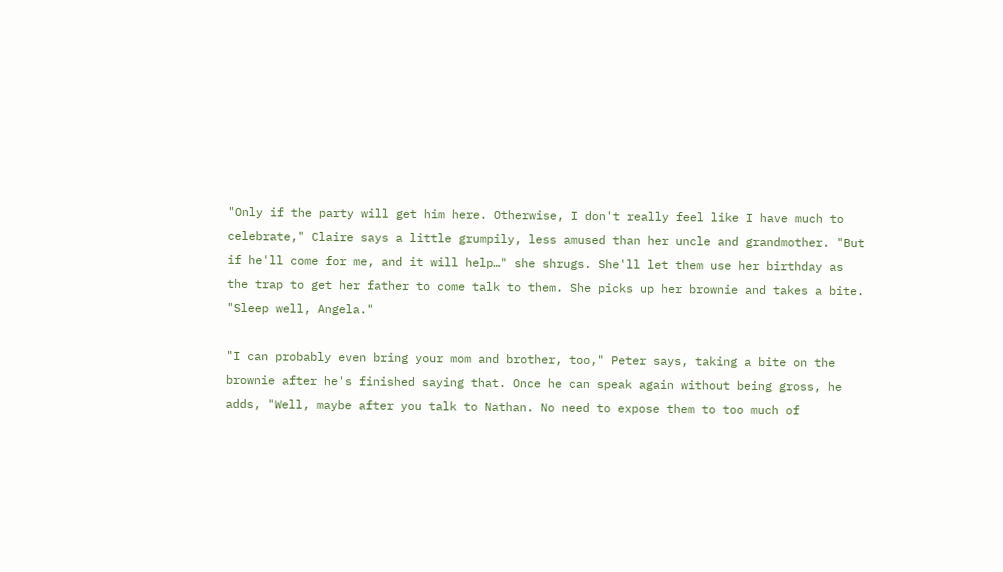"Only if the party will get him here. Otherwise, I don't really feel like I have much to celebrate," Claire says a little grumpily, less amused than her uncle and grandmother. "But if he'll come for me, and it will help…" she shrugs. She'll let them use her birthday as the trap to get her father to come talk to them. She picks up her brownie and takes a bite. "Sleep well, Angela."

"I can probably even bring your mom and brother, too," Peter says, taking a bite on the brownie after he's finished saying that. Once he can speak again without being gross, he adds, "Well, maybe after you talk to Nathan. No need to expose them to too much of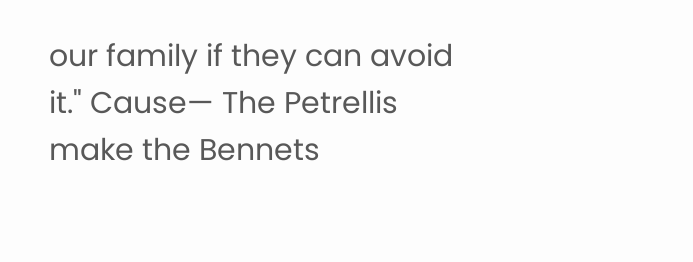our family if they can avoid it." Cause— The Petrellis make the Bennets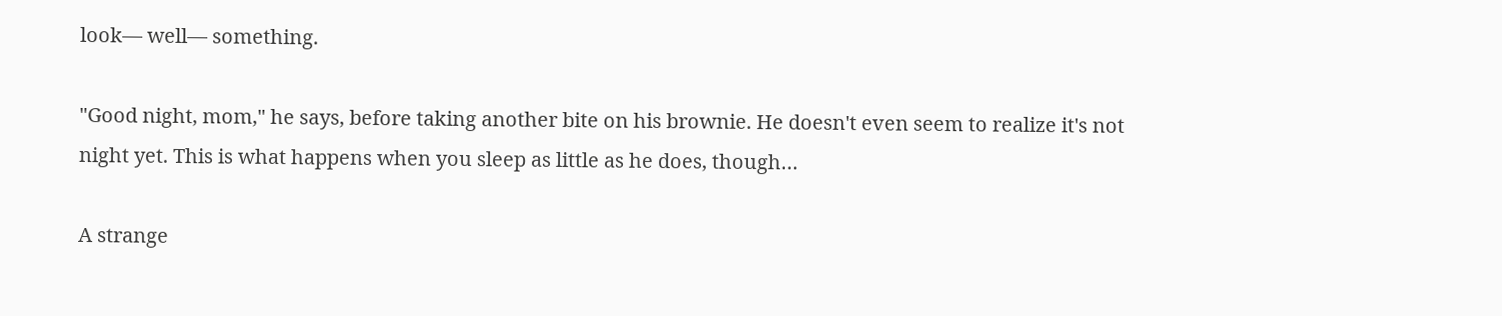look— well— something.

"Good night, mom," he says, before taking another bite on his brownie. He doesn't even seem to realize it's not night yet. This is what happens when you sleep as little as he does, though…

A strange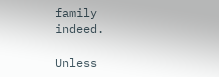family indeed.

Unless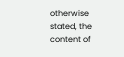otherwise stated, the content of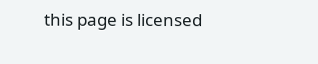this page is licensed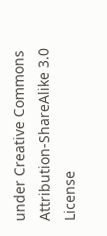under Creative Commons Attribution-ShareAlike 3.0 License